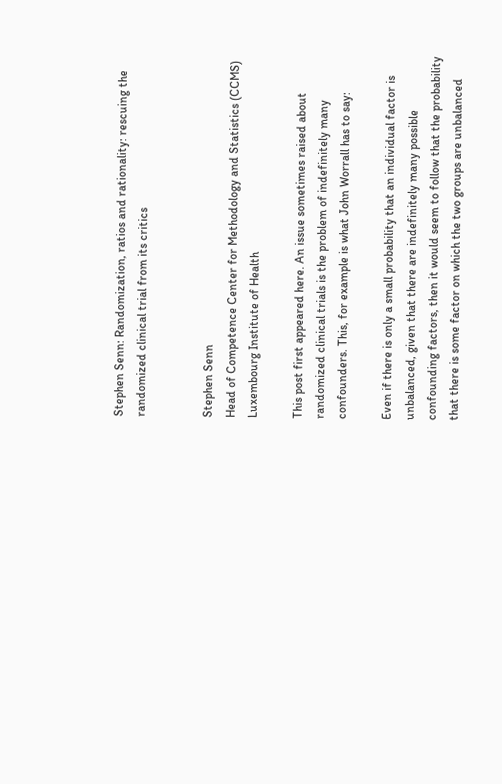Stephen Senn: Randomization, ratios and rationality: rescuing the randomized clinical trial from its critics


Stephen Senn
Head of Competence Center for Methodology and Statistics (CCMS)
Luxembourg Institute of Health

This post first appeared here. An issue sometimes raised about randomized clinical trials is the problem of indefinitely many confounders. This, for example is what John Worrall has to say:

Even if there is only a small probability that an individual factor is unbalanced, given that there are indefinitely many possible confounding factors, then it would seem to follow that the probability that there is some factor on which the two groups are unbalanced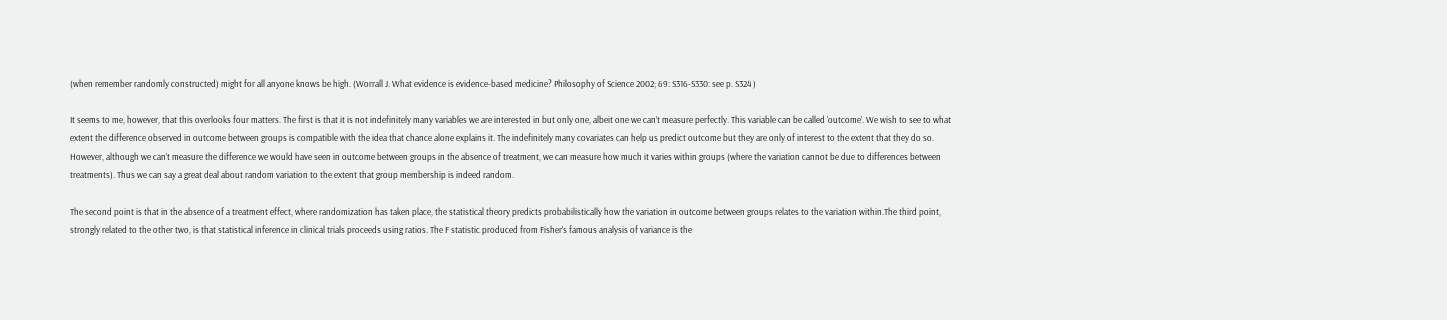(when remember randomly constructed) might for all anyone knows be high. (Worrall J. What evidence is evidence-based medicine? Philosophy of Science 2002; 69: S316-S330: see p. S324 )

It seems to me, however, that this overlooks four matters. The first is that it is not indefinitely many variables we are interested in but only one, albeit one we can’t measure perfectly. This variable can be called ‘outcome’. We wish to see to what extent the difference observed in outcome between groups is compatible with the idea that chance alone explains it. The indefinitely many covariates can help us predict outcome but they are only of interest to the extent that they do so. However, although we can’t measure the difference we would have seen in outcome between groups in the absence of treatment, we can measure how much it varies within groups (where the variation cannot be due to differences between treatments). Thus we can say a great deal about random variation to the extent that group membership is indeed random.

The second point is that in the absence of a treatment effect, where randomization has taken place, the statistical theory predicts probabilistically how the variation in outcome between groups relates to the variation within.The third point, strongly related to the other two, is that statistical inference in clinical trials proceeds using ratios. The F statistic produced from Fisher’s famous analysis of variance is the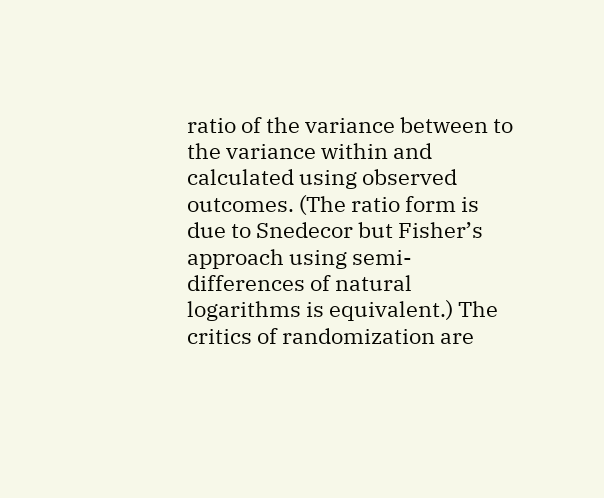ratio of the variance between to the variance within and calculated using observed outcomes. (The ratio form is due to Snedecor but Fisher’s approach using semi-differences of natural logarithms is equivalent.) The critics of randomization are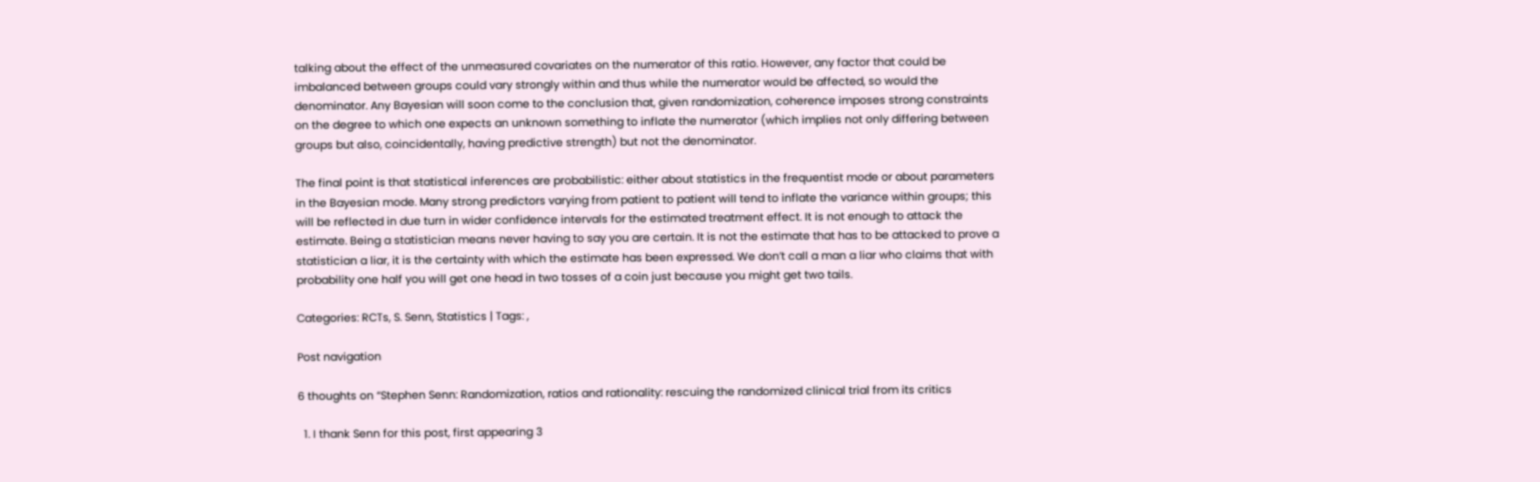talking about the effect of the unmeasured covariates on the numerator of this ratio. However, any factor that could be imbalanced between groups could vary strongly within and thus while the numerator would be affected, so would the denominator. Any Bayesian will soon come to the conclusion that, given randomization, coherence imposes strong constraints on the degree to which one expects an unknown something to inflate the numerator (which implies not only differing between groups but also, coincidentally, having predictive strength) but not the denominator.

The final point is that statistical inferences are probabilistic: either about statistics in the frequentist mode or about parameters in the Bayesian mode. Many strong predictors varying from patient to patient will tend to inflate the variance within groups; this will be reflected in due turn in wider confidence intervals for the estimated treatment effect. It is not enough to attack the estimate. Being a statistician means never having to say you are certain. It is not the estimate that has to be attacked to prove a statistician a liar, it is the certainty with which the estimate has been expressed. We don’t call a man a liar who claims that with probability one half you will get one head in two tosses of a coin just because you might get two tails.

Categories: RCTs, S. Senn, Statistics | Tags: ,

Post navigation

6 thoughts on “Stephen Senn: Randomization, ratios and rationality: rescuing the randomized clinical trial from its critics

  1. I thank Senn for this post, first appearing 3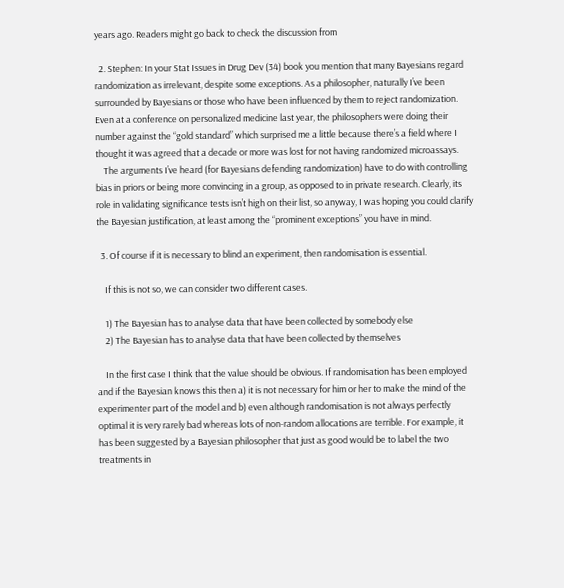years ago. Readers might go back to check the discussion from

  2. Stephen: In your Stat Issues in Drug Dev (34) book you mention that many Bayesians regard randomization as irrelevant, despite some exceptions. As a philosopher, naturally I’ve been surrounded by Bayesians or those who have been influenced by them to reject randomization. Even at a conference on personalized medicine last year, the philosophers were doing their number against the “gold standard” which surprised me a little because there’s a field where I thought it was agreed that a decade or more was lost for not having randomized microassays.
    The arguments I’ve heard (for Bayesians defending randomization) have to do with controlling bias in priors or being more convincing in a group, as opposed to in private research. Clearly, its role in validating significance tests isn’t high on their list, so anyway, I was hoping you could clarify the Bayesian justification, at least among the “prominent exceptions” you have in mind.

  3. Of course if it is necessary to blind an experiment, then randomisation is essential.

    If this is not so, we can consider two different cases.

    1) The Bayesian has to analyse data that have been collected by somebody else
    2) The Bayesian has to analyse data that have been collected by themselves

    In the first case I think that the value should be obvious. If randomisation has been employed and if the Bayesian knows this then a) it is not necessary for him or her to make the mind of the experimenter part of the model and b) even although randomisation is not always perfectly optimal it is very rarely bad whereas lots of non-random allocations are terrible. For example, it has been suggested by a Bayesian philosopher that just as good would be to label the two treatments in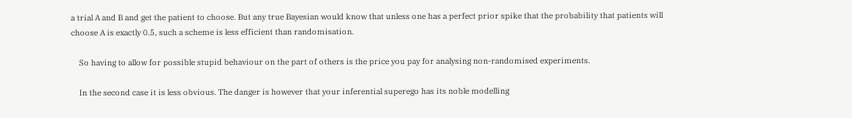a trial A and B and get the patient to choose. But any true Bayesian would know that unless one has a perfect prior spike that the probability that patients will choose A is exactly 0.5, such a scheme is less efficient than randomisation.

    So having to allow for possible stupid behaviour on the part of others is the price you pay for analysing non-randomised experiments.

    In the second case it is less obvious. The danger is however that your inferential superego has its noble modelling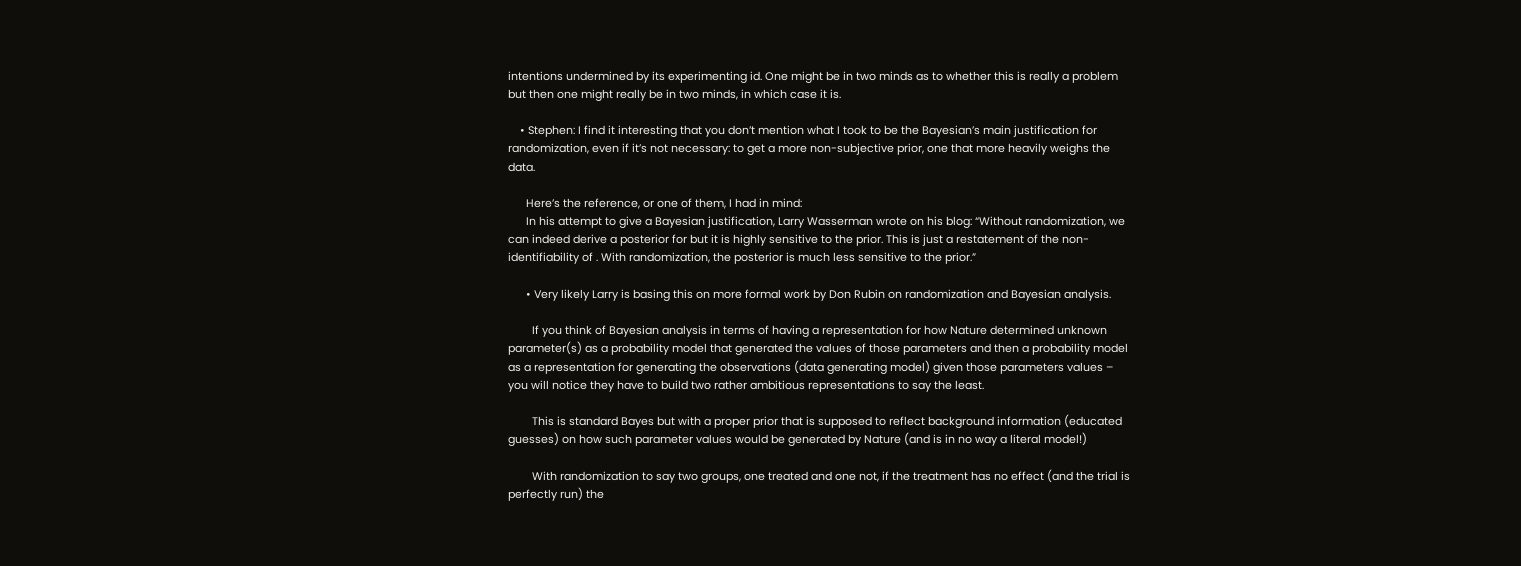intentions undermined by its experimenting id. One might be in two minds as to whether this is really a problem but then one might really be in two minds, in which case it is.

    • Stephen: I find it interesting that you don’t mention what I took to be the Bayesian’s main justification for randomization, even if it’s not necessary: to get a more non-subjective prior, one that more heavily weighs the data.

      Here’s the reference, or one of them, I had in mind:
      In his attempt to give a Bayesian justification, Larry Wasserman wrote on his blog: “Without randomization, we can indeed derive a posterior for but it is highly sensitive to the prior. This is just a restatement of the non-identifiability of . With randomization, the posterior is much less sensitive to the prior.”

      • Very likely Larry is basing this on more formal work by Don Rubin on randomization and Bayesian analysis.

        If you think of Bayesian analysis in terms of having a representation for how Nature determined unknown parameter(s) as a probability model that generated the values of those parameters and then a probability model as a representation for generating the observations (data generating model) given those parameters values – you will notice they have to build two rather ambitious representations to say the least.

        This is standard Bayes but with a proper prior that is supposed to reflect background information (educated guesses) on how such parameter values would be generated by Nature (and is in no way a literal model!)

        With randomization to say two groups, one treated and one not, if the treatment has no effect (and the trial is perfectly run) the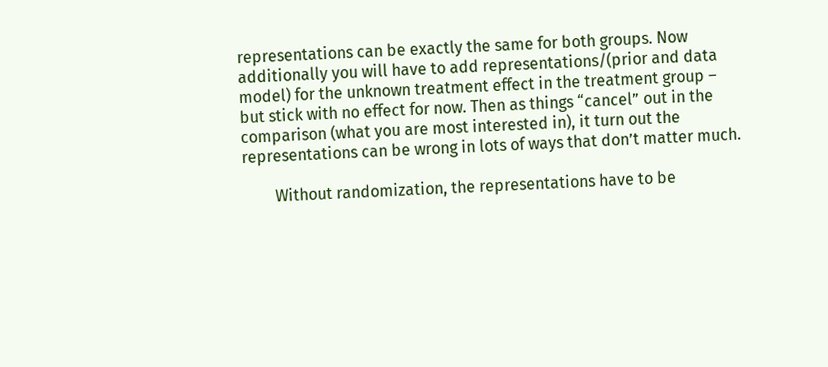representations can be exactly the same for both groups. Now additionally you will have to add representations/(prior and data model) for the unknown treatment effect in the treatment group – but stick with no effect for now. Then as things “cancel” out in the comparison (what you are most interested in), it turn out the representations can be wrong in lots of ways that don’t matter much.

        Without randomization, the representations have to be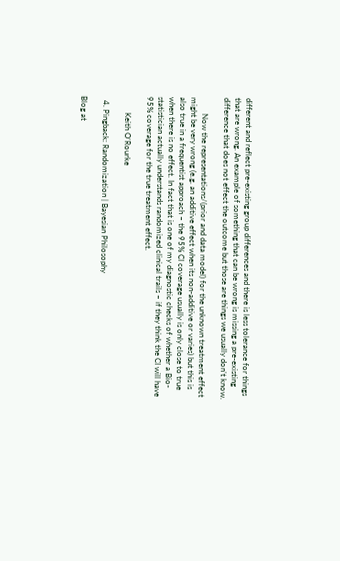different and reflect pre-existing group differences and there is less tolerance for things that are wrong. An example of something that can be wrong is missing a pre-existing difference that does not effect the outcome but those are things we usually don’t know.

        Now the representations/(prior and data model) for the unknown treatment effect might be very wrong (e.g. an additive effect when its non-additive or varies) but this is also true in a frequentist approach – the 95% CI coverage usually is only close to true when there is no effect. In fact that is one of my diagnostic checks of whether a Bio-statistician actually understands randomized clinical trails – if they think the CI will have 95% coverage for the true treatment effect.

        Keith O’Rourke

  4. Pingback: Randomization | Bayesian Philosophy

Blog at